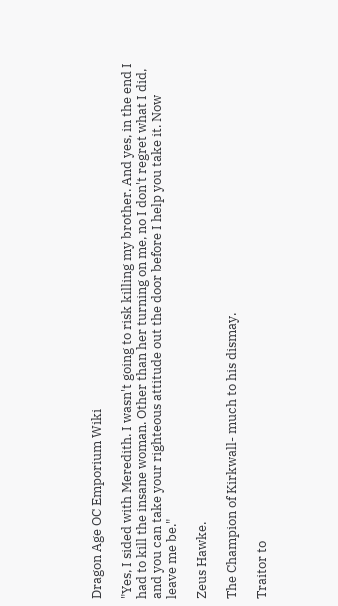Dragon Age OC Emporium Wiki

"Yes, I sided with Meredith. I wasn't going to risk killing my brother. And yes, in the end I had to kill the insane woman. Other than her turning on me, no I don't regret what I did, and you can take your righteous attitude out the door before I help you take it. Now leave me be."

Zeus Hawke.

The Champion of Kirkwall- much to his dismay.

Traitor to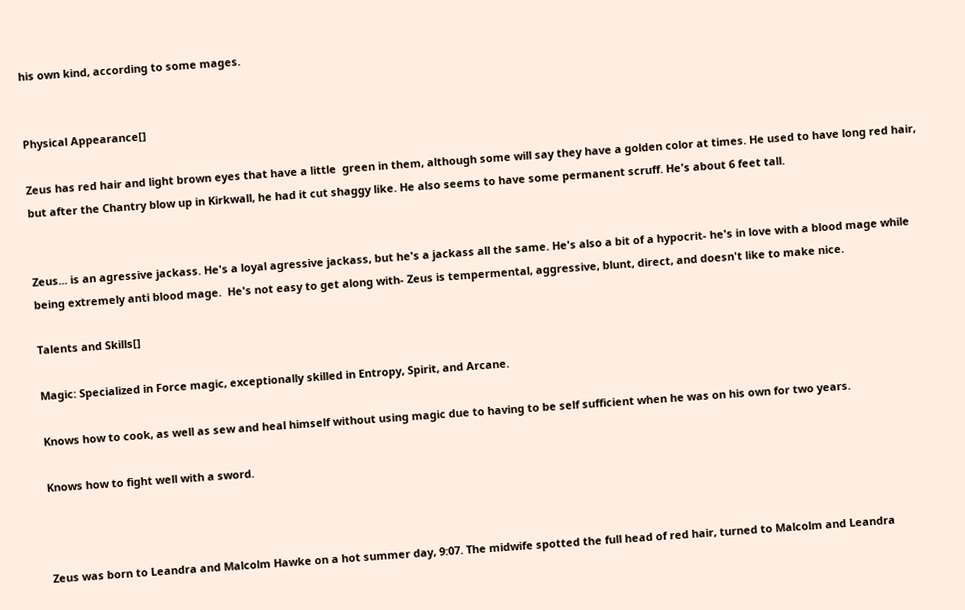his own kind, according to some mages.


Physical Appearance[]

Zeus has red hair and light brown eyes that have a little  green in them, although some will say they have a golden color at times. He used to have long red hair, but after the Chantry blow up in Kirkwall, he had it cut shaggy like. He also seems to have some permanent scruff. He's about 6 feet tall.


Zeus... is an agressive jackass. He's a loyal agressive jackass, but he's a jackass all the same. He's also a bit of a hypocrit- he's in love with a blood mage while being extremely anti blood mage.  He's not easy to get along with- Zeus is tempermental, aggressive, blunt, direct, and doesn't like to make nice.

Talents and Skills[]

Magic: Specialized in Force magic, exceptionally skilled in Entropy, Spirit, and Arcane.

Knows how to cook, as well as sew and heal himself without using magic due to having to be self sufficient when he was on his own for two years.

Knows how to fight well with a sword.



Zeus was born to Leandra and Malcolm Hawke on a hot summer day, 9:07. The midwife spotted the full head of red hair, turned to Malcolm and Leandra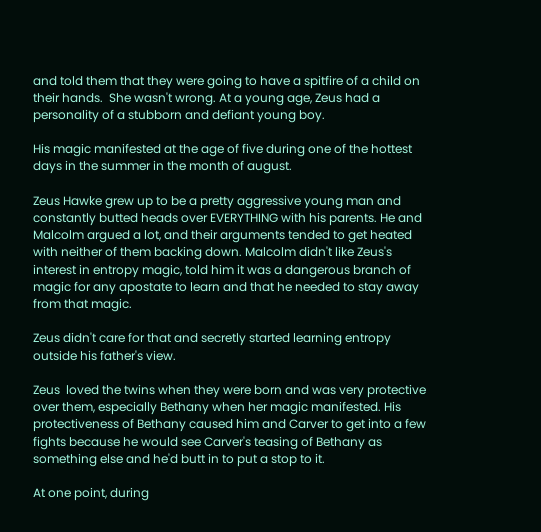and told them that they were going to have a spitfire of a child on their hands.  She wasn't wrong. At a young age, Zeus had a personality of a stubborn and defiant young boy.

His magic manifested at the age of five during one of the hottest days in the summer in the month of august.

Zeus Hawke grew up to be a pretty aggressive young man and constantly butted heads over EVERYTHING with his parents. He and Malcolm argued a lot, and their arguments tended to get heated with neither of them backing down. Malcolm didn't like Zeus's interest in entropy magic, told him it was a dangerous branch of magic for any apostate to learn and that he needed to stay away from that magic.

Zeus didn't care for that and secretly started learning entropy outside his father's view.

Zeus  loved the twins when they were born and was very protective over them, especially Bethany when her magic manifested. His protectiveness of Bethany caused him and Carver to get into a few fights because he would see Carver's teasing of Bethany as something else and he'd butt in to put a stop to it.

At one point, during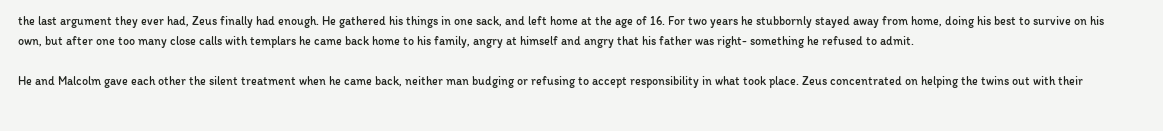the last argument they ever had, Zeus finally had enough. He gathered his things in one sack, and left home at the age of 16. For two years he stubbornly stayed away from home, doing his best to survive on his own, but after one too many close calls with templars he came back home to his family, angry at himself and angry that his father was right- something he refused to admit.

He and Malcolm gave each other the silent treatment when he came back, neither man budging or refusing to accept responsibility in what took place. Zeus concentrated on helping the twins out with their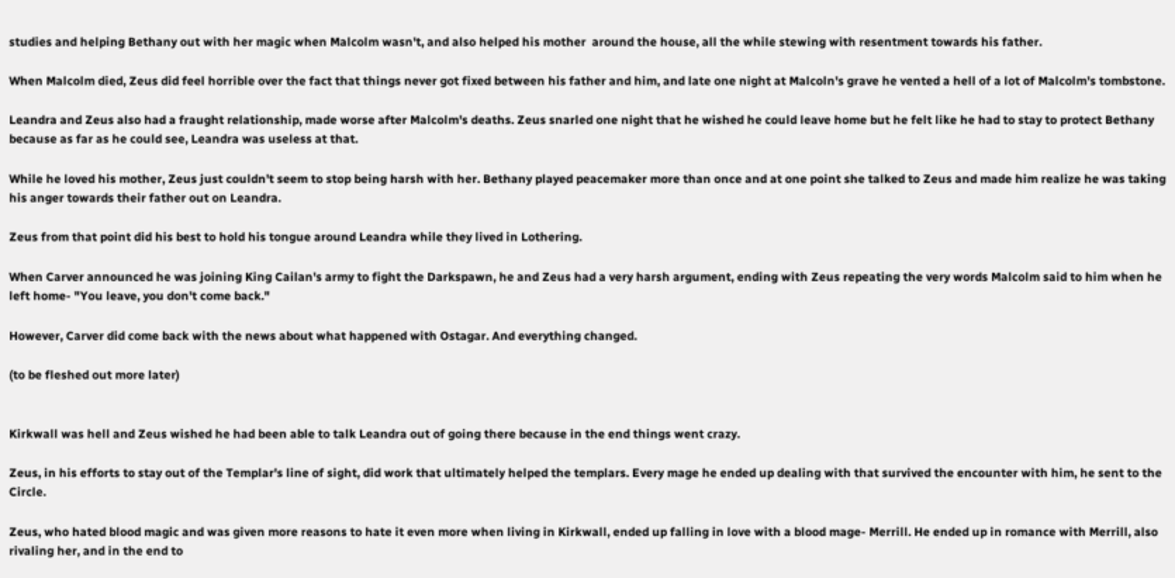studies and helping Bethany out with her magic when Malcolm wasn't, and also helped his mother  around the house, all the while stewing with resentment towards his father.

When Malcolm died, Zeus did feel horrible over the fact that things never got fixed between his father and him, and late one night at Malcoln's grave he vented a hell of a lot of Malcolm's tombstone.

Leandra and Zeus also had a fraught relationship, made worse after Malcolm's deaths. Zeus snarled one night that he wished he could leave home but he felt like he had to stay to protect Bethany because as far as he could see, Leandra was useless at that.

While he loved his mother, Zeus just couldn't seem to stop being harsh with her. Bethany played peacemaker more than once and at one point she talked to Zeus and made him realize he was taking his anger towards their father out on Leandra.

Zeus from that point did his best to hold his tongue around Leandra while they lived in Lothering.

When Carver announced he was joining King Cailan's army to fight the Darkspawn, he and Zeus had a very harsh argument, ending with Zeus repeating the very words Malcolm said to him when he left home- "You leave, you don't come back."

However, Carver did come back with the news about what happened with Ostagar. And everything changed.

(to be fleshed out more later)


Kirkwall was hell and Zeus wished he had been able to talk Leandra out of going there because in the end things went crazy.

Zeus, in his efforts to stay out of the Templar's line of sight, did work that ultimately helped the templars. Every mage he ended up dealing with that survived the encounter with him, he sent to the Circle.

Zeus, who hated blood magic and was given more reasons to hate it even more when living in Kirkwall, ended up falling in love with a blood mage- Merrill. He ended up in romance with Merrill, also rivaling her, and in the end to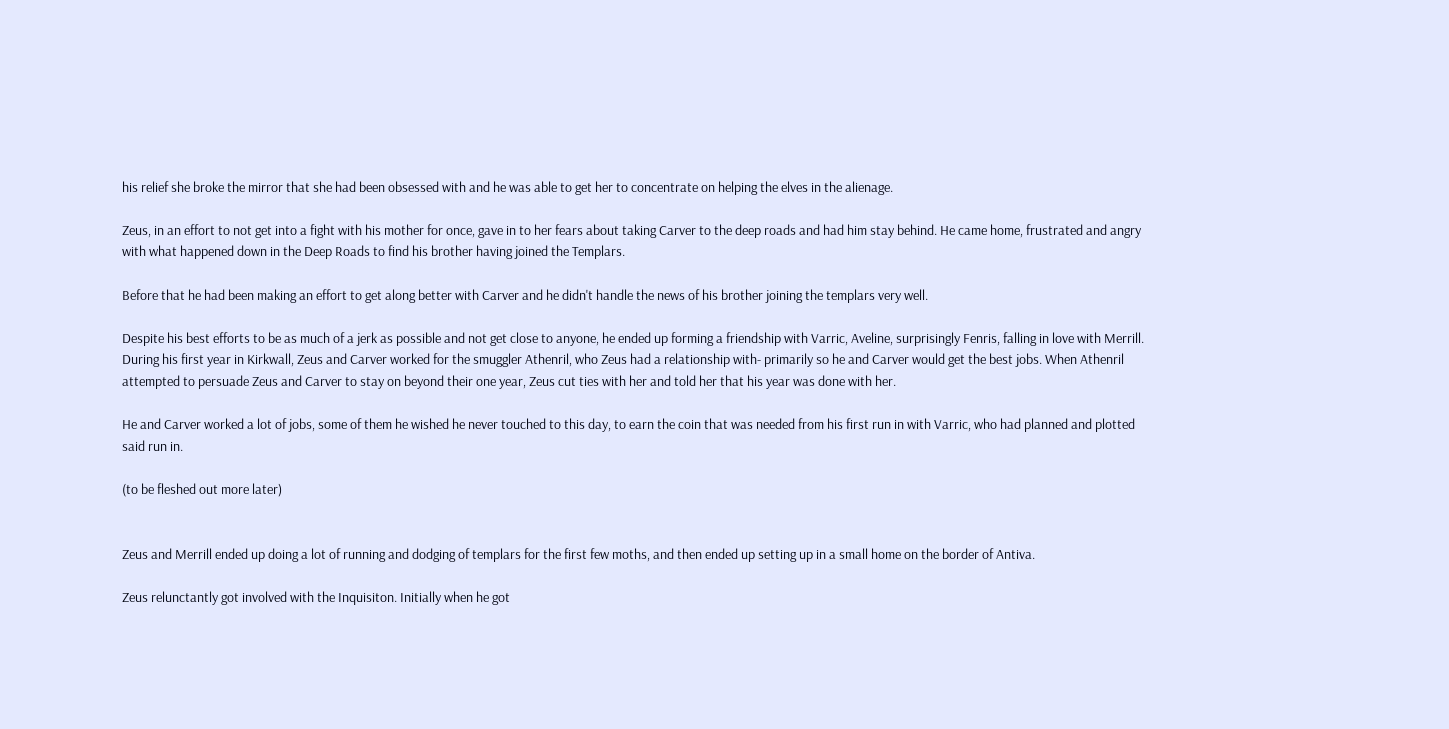his relief she broke the mirror that she had been obsessed with and he was able to get her to concentrate on helping the elves in the alienage.

Zeus, in an effort to not get into a fight with his mother for once, gave in to her fears about taking Carver to the deep roads and had him stay behind. He came home, frustrated and angry with what happened down in the Deep Roads to find his brother having joined the Templars.

Before that he had been making an effort to get along better with Carver and he didn't handle the news of his brother joining the templars very well.

Despite his best efforts to be as much of a jerk as possible and not get close to anyone, he ended up forming a friendship with Varric, Aveline, surprisingly Fenris, falling in love with Merrill.  During his first year in Kirkwall, Zeus and Carver worked for the smuggler Athenril, who Zeus had a relationship with- primarily so he and Carver would get the best jobs. When Athenril attempted to persuade Zeus and Carver to stay on beyond their one year, Zeus cut ties with her and told her that his year was done with her.

He and Carver worked a lot of jobs, some of them he wished he never touched to this day, to earn the coin that was needed from his first run in with Varric, who had planned and plotted said run in.

(to be fleshed out more later)


Zeus and Merrill ended up doing a lot of running and dodging of templars for the first few moths, and then ended up setting up in a small home on the border of Antiva.

Zeus relunctantly got involved with the Inquisiton. Initially when he got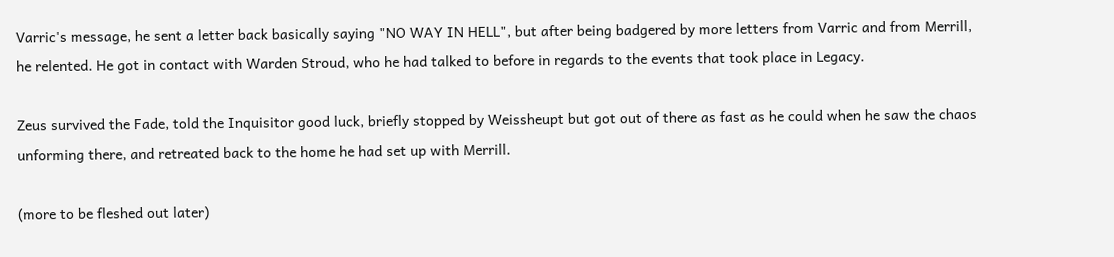Varric's message, he sent a letter back basically saying "NO WAY IN HELL", but after being badgered by more letters from Varric and from Merrill, he relented. He got in contact with Warden Stroud, who he had talked to before in regards to the events that took place in Legacy.

Zeus survived the Fade, told the Inquisitor good luck, briefly stopped by Weissheupt but got out of there as fast as he could when he saw the chaos unforming there, and retreated back to the home he had set up with Merrill.

(more to be fleshed out later)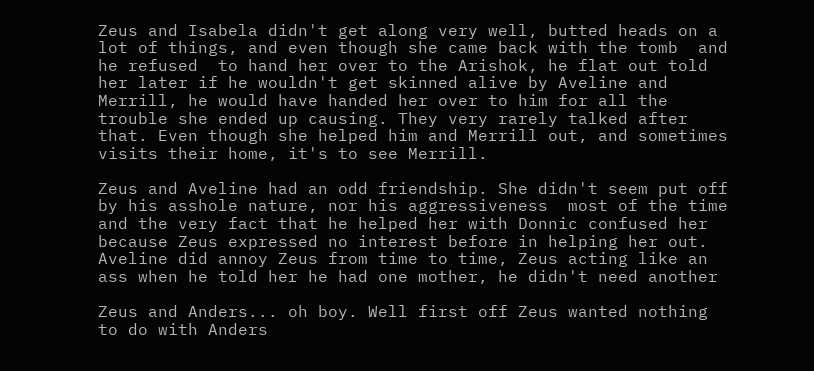Zeus and Isabela didn't get along very well, butted heads on a lot of things, and even though she came back with the tomb  and he refused  to hand her over to the Arishok, he flat out told her later if he wouldn't get skinned alive by Aveline and Merrill, he would have handed her over to him for all the trouble she ended up causing. They very rarely talked after that. Even though she helped him and Merrill out, and sometimes visits their home, it's to see Merrill.

Zeus and Aveline had an odd friendship. She didn't seem put off by his asshole nature, nor his aggressiveness  most of the time and the very fact that he helped her with Donnic confused her because Zeus expressed no interest before in helping her out. Aveline did annoy Zeus from time to time, Zeus acting like an ass when he told her he had one mother, he didn't need another

Zeus and Anders... oh boy. Well first off Zeus wanted nothing to do with Anders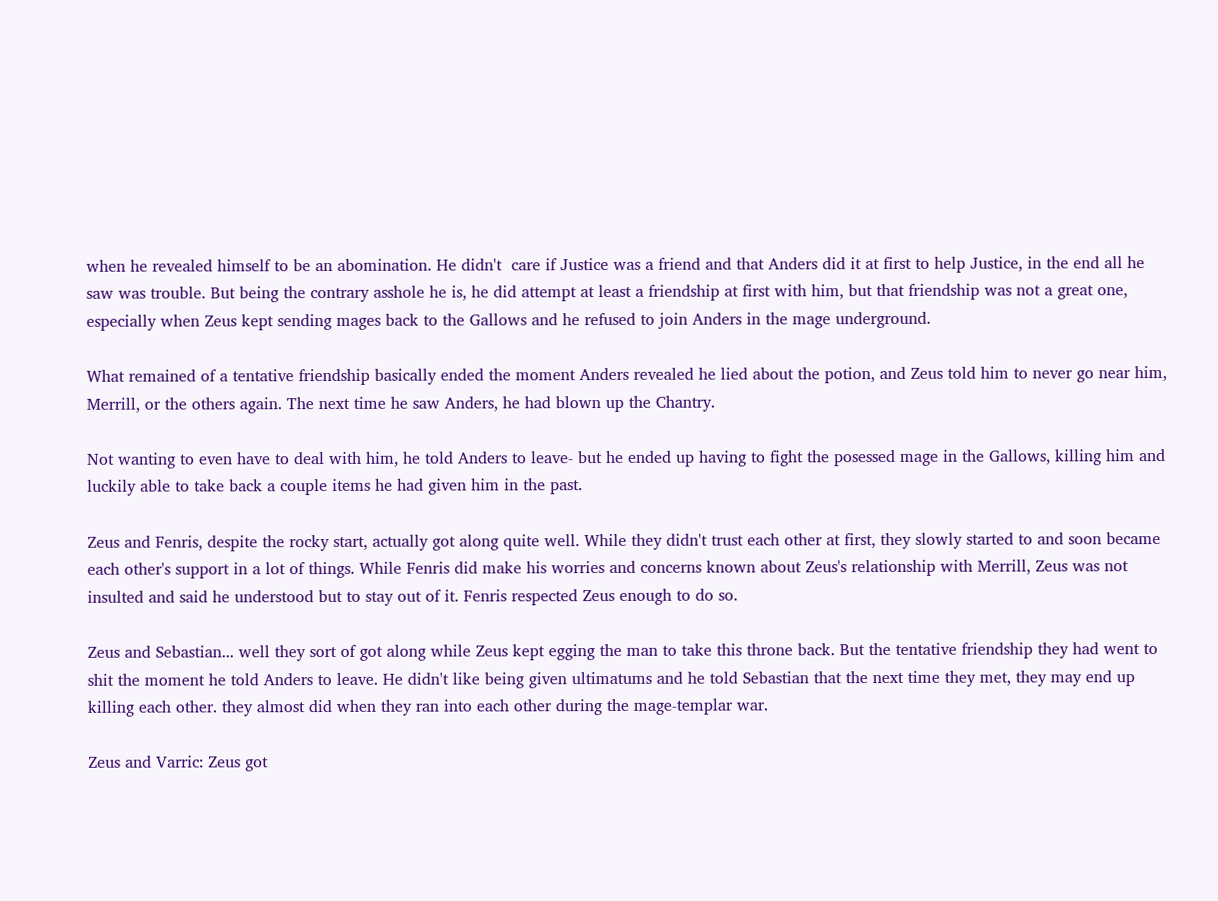when he revealed himself to be an abomination. He didn't  care if Justice was a friend and that Anders did it at first to help Justice, in the end all he saw was trouble. But being the contrary asshole he is, he did attempt at least a friendship at first with him, but that friendship was not a great one, especially when Zeus kept sending mages back to the Gallows and he refused to join Anders in the mage underground.

What remained of a tentative friendship basically ended the moment Anders revealed he lied about the potion, and Zeus told him to never go near him, Merrill, or the others again. The next time he saw Anders, he had blown up the Chantry.

Not wanting to even have to deal with him, he told Anders to leave- but he ended up having to fight the posessed mage in the Gallows, killing him and luckily able to take back a couple items he had given him in the past.

Zeus and Fenris, despite the rocky start, actually got along quite well. While they didn't trust each other at first, they slowly started to and soon became each other's support in a lot of things. While Fenris did make his worries and concerns known about Zeus's relationship with Merrill, Zeus was not insulted and said he understood but to stay out of it. Fenris respected Zeus enough to do so.

Zeus and Sebastian... well they sort of got along while Zeus kept egging the man to take this throne back. But the tentative friendship they had went to shit the moment he told Anders to leave. He didn't like being given ultimatums and he told Sebastian that the next time they met, they may end up killing each other. they almost did when they ran into each other during the mage-templar war.

Zeus and Varric: Zeus got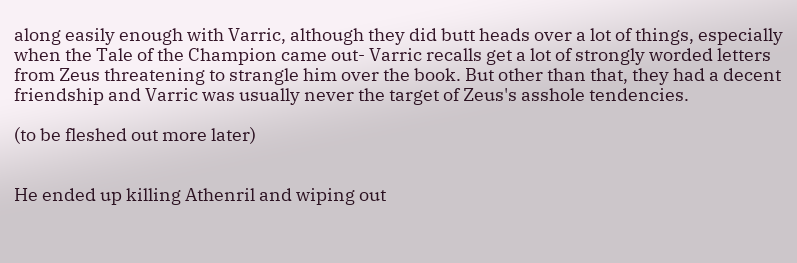along easily enough with Varric, although they did butt heads over a lot of things, especially when the Tale of the Champion came out- Varric recalls get a lot of strongly worded letters from Zeus threatening to strangle him over the book. But other than that, they had a decent friendship and Varric was usually never the target of Zeus's asshole tendencies.

(to be fleshed out more later)


He ended up killing Athenril and wiping out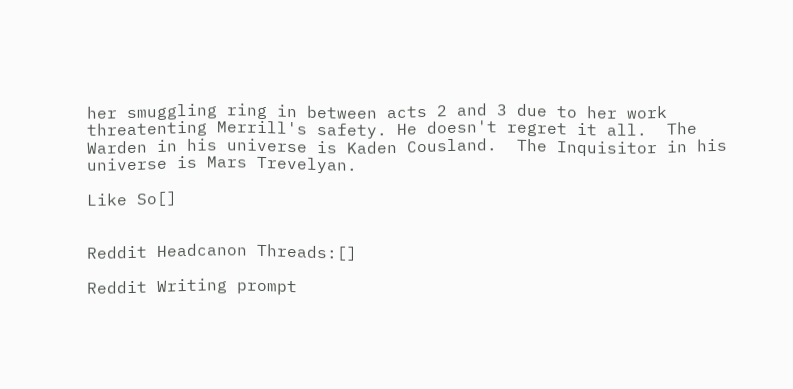her smuggling ring in between acts 2 and 3 due to her work threatenting Merrill's safety. He doesn't regret it all.  The Warden in his universe is Kaden Cousland.  The Inquisitor in his universe is Mars Trevelyan.

Like So[]


Reddit Headcanon Threads:[]

Reddit Writing prompt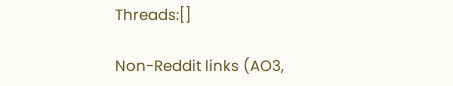Threads:[]

Non-Reddit links (AO3,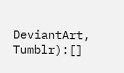DeviantArt, Tumblr):[]